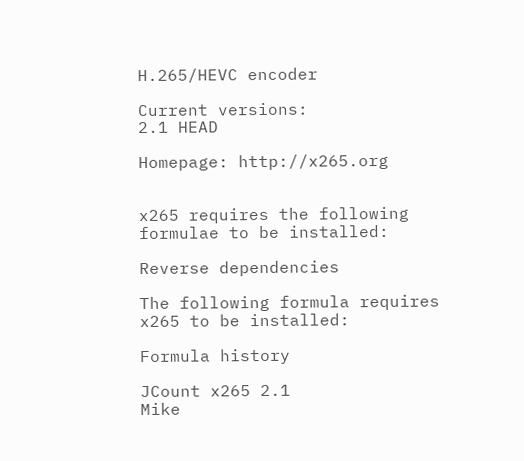H.265/HEVC encoder

Current versions:
2.1 HEAD

Homepage: http://x265.org


x265 requires the following formulae to be installed:

Reverse dependencies

The following formula requires x265 to be installed:

Formula history

JCount x265 2.1
Mike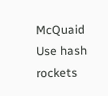McQuaid Use hash rockets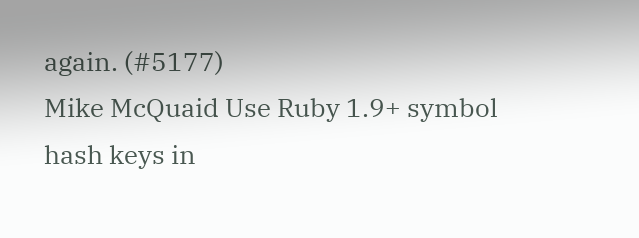again. (#5177)
Mike McQuaid Use Ruby 1.9+ symbol hash keys in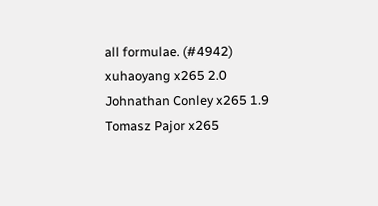all formulae. (#4942)
xuhaoyang x265 2.0
Johnathan Conley x265 1.9
Tomasz Pajor x265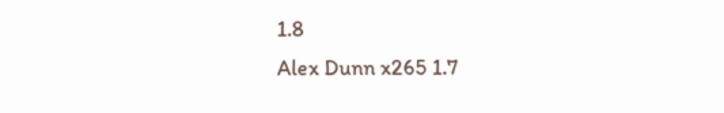1.8
Alex Dunn x265 1.7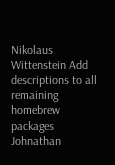Nikolaus Wittenstein Add descriptions to all remaining homebrew packages
Johnathan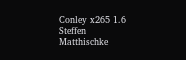Conley x265 1.6
Steffen Matthischke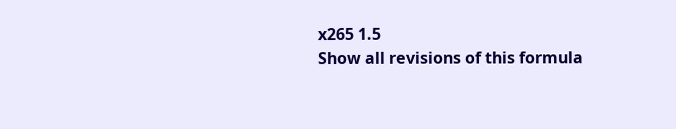x265 1.5
Show all revisions of this formula